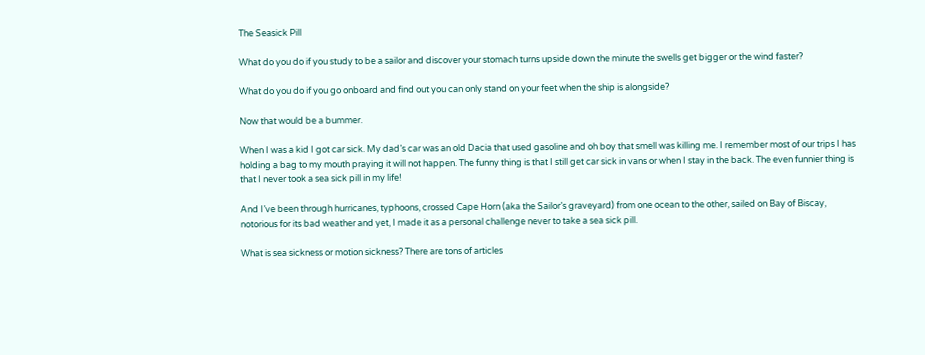The Seasick Pill

What do you do if you study to be a sailor and discover your stomach turns upside down the minute the swells get bigger or the wind faster?

What do you do if you go onboard and find out you can only stand on your feet when the ship is alongside?

Now that would be a bummer.

When I was a kid I got car sick. My dad’s car was an old Dacia that used gasoline and oh boy that smell was killing me. I remember most of our trips I has holding a bag to my mouth praying it will not happen. The funny thing is that I still get car sick in vans or when I stay in the back. The even funnier thing is that I never took a sea sick pill in my life!

And I’ve been through hurricanes, typhoons, crossed Cape Horn (aka the Sailor’s graveyard) from one ocean to the other, sailed on Bay of Biscay, notorious for its bad weather and yet, I made it as a personal challenge never to take a sea sick pill.

What is sea sickness or motion sickness? There are tons of articles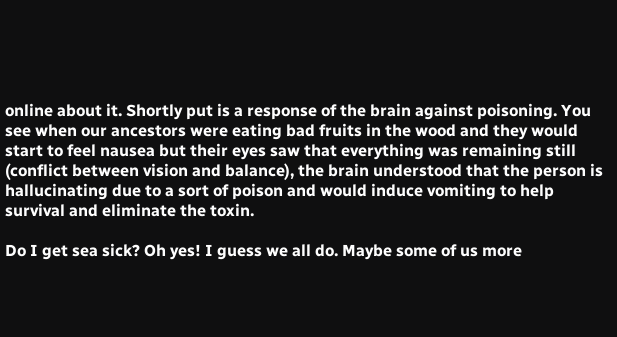online about it. Shortly put is a response of the brain against poisoning. You see when our ancestors were eating bad fruits in the wood and they would start to feel nausea but their eyes saw that everything was remaining still (conflict between vision and balance), the brain understood that the person is hallucinating due to a sort of poison and would induce vomiting to help survival and eliminate the toxin.

Do I get sea sick? Oh yes! I guess we all do. Maybe some of us more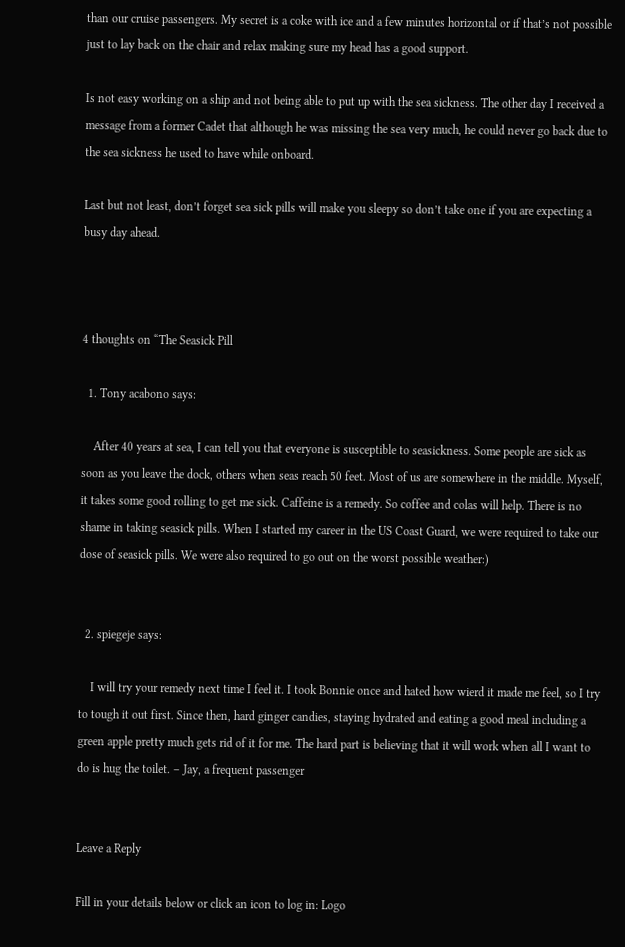than our cruise passengers. My secret is a coke with ice and a few minutes horizontal or if that’s not possible just to lay back on the chair and relax making sure my head has a good support.

Is not easy working on a ship and not being able to put up with the sea sickness. The other day I received a message from a former Cadet that although he was missing the sea very much, he could never go back due to the sea sickness he used to have while onboard.

Last but not least, don’t forget sea sick pills will make you sleepy so don’t take one if you are expecting a busy day ahead.



4 thoughts on “The Seasick Pill

  1. Tony acabono says:

    After 40 years at sea, I can tell you that everyone is susceptible to seasickness. Some people are sick as soon as you leave the dock, others when seas reach 50 feet. Most of us are somewhere in the middle. Myself, it takes some good rolling to get me sick. Caffeine is a remedy. So coffee and colas will help. There is no shame in taking seasick pills. When I started my career in the US Coast Guard, we were required to take our dose of seasick pills. We were also required to go out on the worst possible weather:)


  2. spiegeje says:

    I will try your remedy next time I feel it. I took Bonnie once and hated how wierd it made me feel, so I try to tough it out first. Since then, hard ginger candies, staying hydrated and eating a good meal including a green apple pretty much gets rid of it for me. The hard part is believing that it will work when all I want to do is hug the toilet. – Jay, a frequent passenger


Leave a Reply

Fill in your details below or click an icon to log in: Logo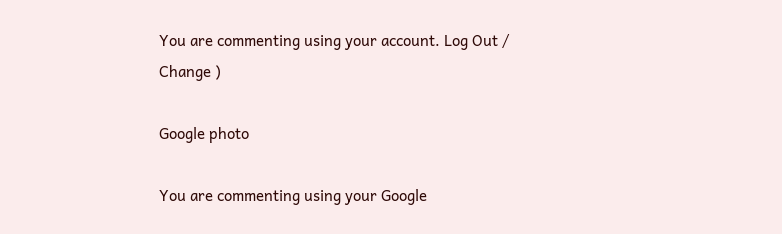You are commenting using your account. Log Out /  Change )

Google photo

You are commenting using your Google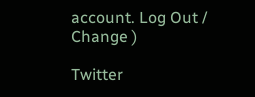account. Log Out /  Change )

Twitter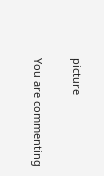picture

You are commenting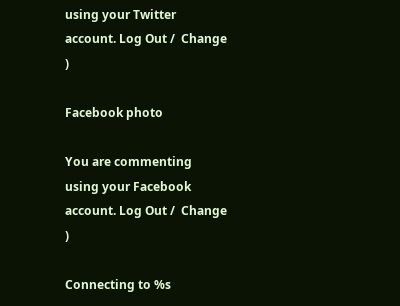using your Twitter account. Log Out /  Change )

Facebook photo

You are commenting using your Facebook account. Log Out /  Change )

Connecting to %s